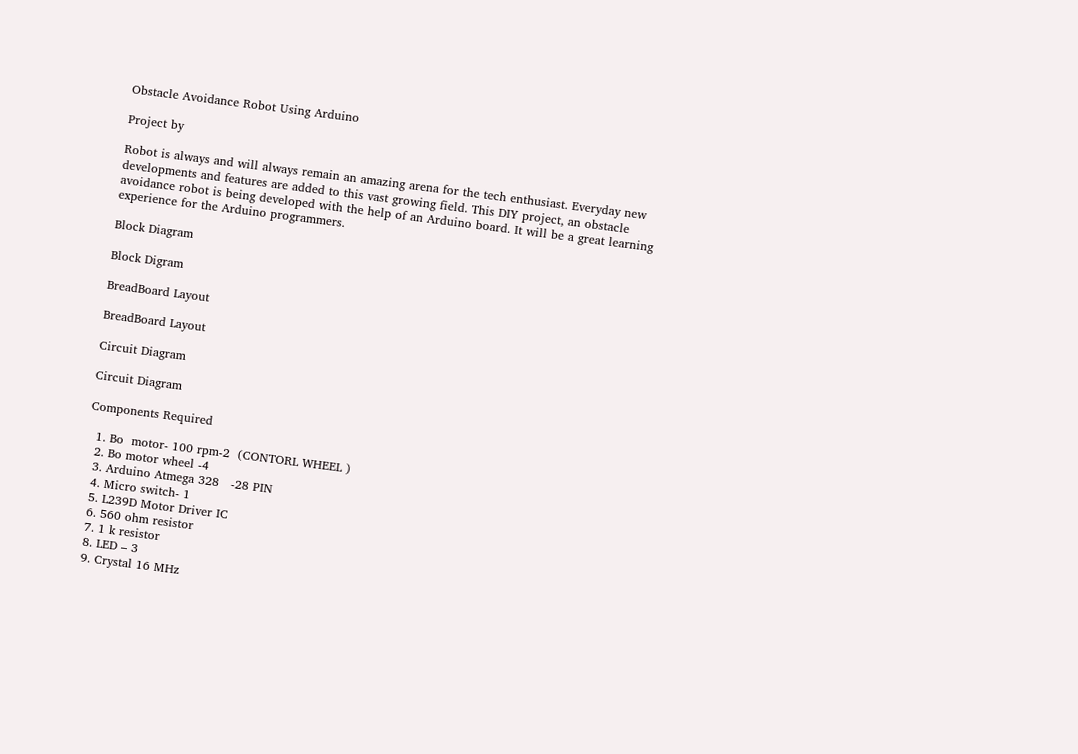Obstacle Avoidance Robot Using Arduino

Project by

Robot is always and will always remain an amazing arena for the tech enthusiast. Everyday new developments and features are added to this vast growing field. This DIY project, an obstacle avoidance robot is being developed with the help of an Arduino board. It will be a great learning experience for the Arduino programmers.

Block Diagram

Block Digram

BreadBoard Layout

BreadBoard Layout

Circuit Diagram

Circuit Diagram

Components Required

  1. Bo  motor- 100 rpm-2  (CONTORL WHEEL )
  2. Bo motor wheel -4
  3. Arduino Atmega 328   -28 PIN
  4. Micro switch- 1
  5. L239D Motor Driver IC
  6. 560 ohm resistor
  7. 1 k resistor
  8. LED – 3
  9. Crystal 16 MHz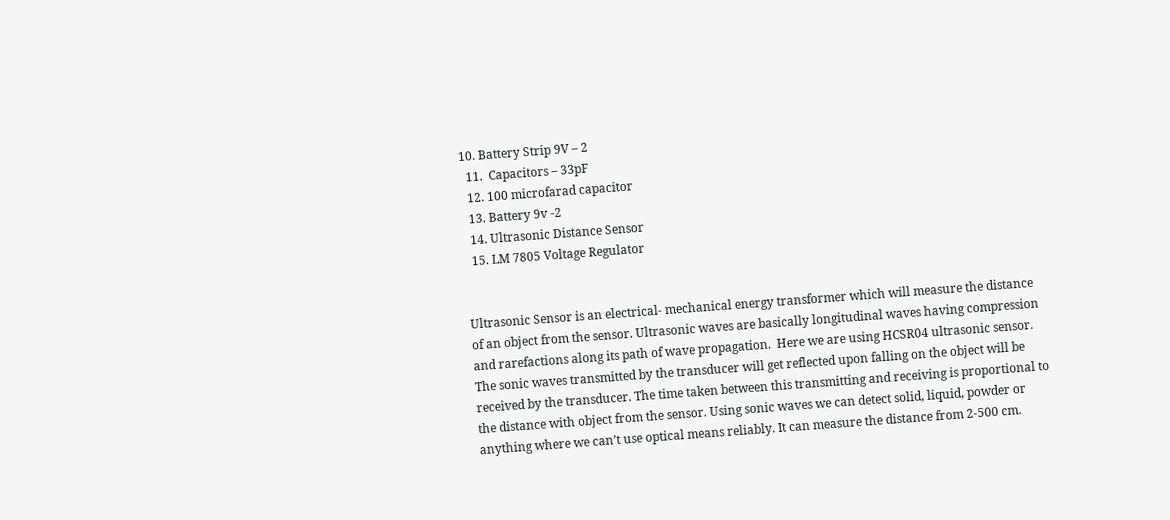10. Battery Strip 9V – 2
  11.  Capacitors – 33pF
  12. 100 microfarad capacitor
  13. Battery 9v -2
  14. Ultrasonic Distance Sensor
  15. LM 7805 Voltage Regulator


Ultrasonic Sensor is an electrical- mechanical energy transformer which will measure the distance of an object from the sensor. Ultrasonic waves are basically longitudinal waves having compression and rarefactions along its path of wave propagation.  Here we are using HCSR04 ultrasonic sensor. The sonic waves transmitted by the transducer will get reflected upon falling on the object will be received by the transducer. The time taken between this transmitting and receiving is proportional to the distance with object from the sensor. Using sonic waves we can detect solid, liquid, powder or anything where we can’t use optical means reliably. It can measure the distance from 2-500 cm.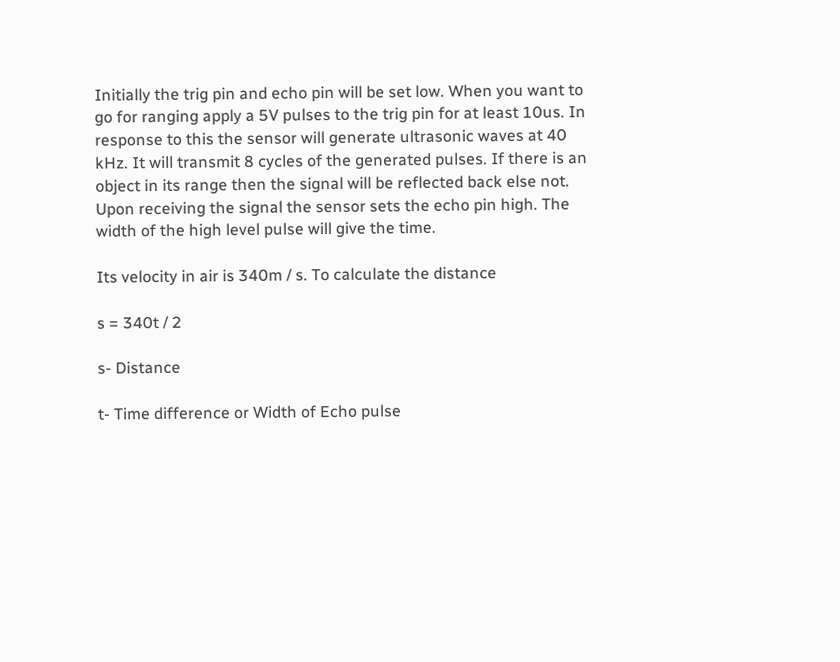Initially the trig pin and echo pin will be set low. When you want to go for ranging apply a 5V pulses to the trig pin for at least 10us. In response to this the sensor will generate ultrasonic waves at 40 kHz. It will transmit 8 cycles of the generated pulses. If there is an object in its range then the signal will be reflected back else not. Upon receiving the signal the sensor sets the echo pin high. The width of the high level pulse will give the time.

Its velocity in air is 340m / s. To calculate the distance

s = 340t / 2

s- Distance

t- Time difference or Width of Echo pulse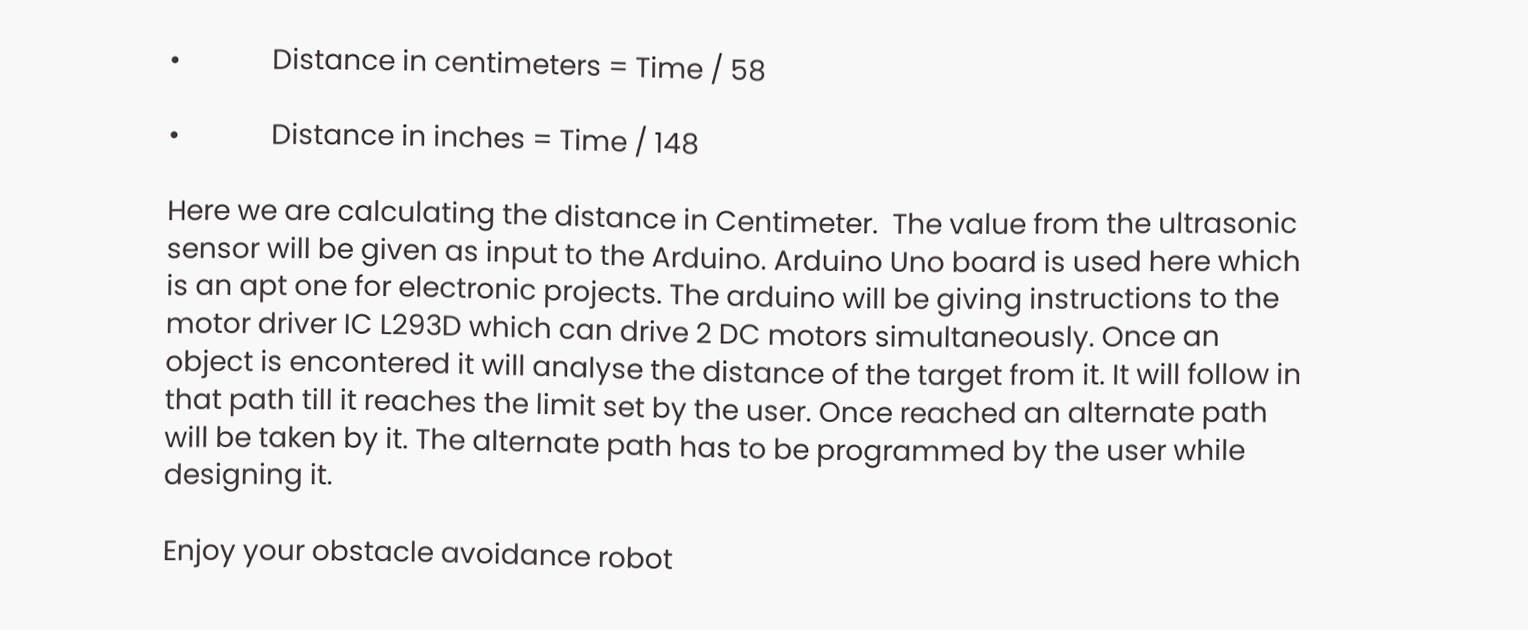•             Distance in centimeters = Time / 58

•             Distance in inches = Time / 148

Here we are calculating the distance in Centimeter.  The value from the ultrasonic sensor will be given as input to the Arduino. Arduino Uno board is used here which is an apt one for electronic projects. The arduino will be giving instructions to the motor driver IC L293D which can drive 2 DC motors simultaneously. Once an object is encontered it will analyse the distance of the target from it. It will follow in that path till it reaches the limit set by the user. Once reached an alternate path will be taken by it. The alternate path has to be programmed by the user while designing it.

Enjoy your obstacle avoidance robot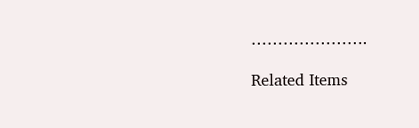………………….

Related Items